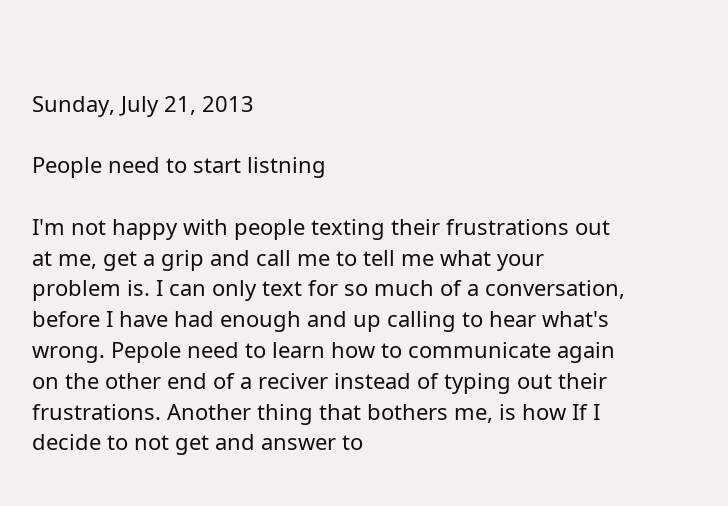Sunday, July 21, 2013

People need to start listning

I'm not happy with people texting their frustrations out at me, get a grip and call me to tell me what your problem is. I can only text for so much of a conversation, before I have had enough and up calling to hear what's wrong. Pepole need to learn how to communicate again on the other end of a reciver instead of typing out their frustrations. Another thing that bothers me, is how If I decide to not get and answer to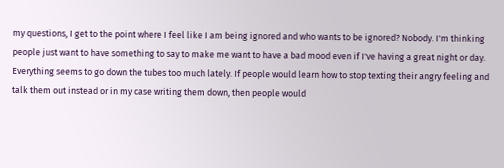my questions, I get to the point where I feel like I am being ignored and who wants to be ignored? Nobody. I'm thinking people just want to have something to say to make me want to have a bad mood even if I've having a great night or day. Everything seems to go down the tubes too much lately. If people would learn how to stop texting their angry feeling and talk them out instead or in my case writing them down, then people would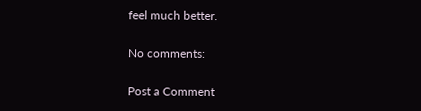feel much better.

No comments:

Post a Comment